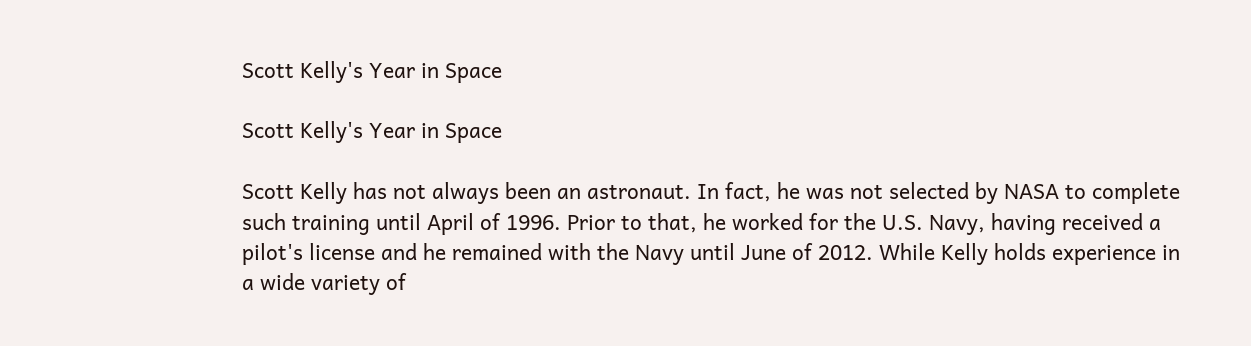Scott Kelly's Year in Space

Scott Kelly's Year in Space

Scott Kelly has not always been an astronaut. In fact, he was not selected by NASA to complete such training until April of 1996. Prior to that, he worked for the U.S. Navy, having received a pilot's license and he remained with the Navy until June of 2012. While Kelly holds experience in a wide variety of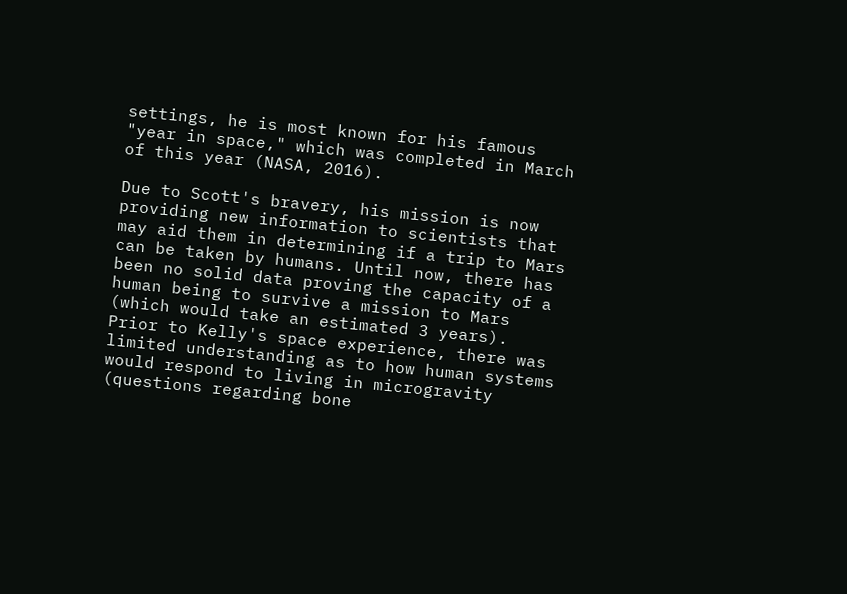settings, he is most known for his famous "year in space," which was completed in March of this year (NASA, 2016).

Due to Scott's bravery, his mission is now providing new information to scientists that may aid them in determining if a trip to Mars can be taken by humans. Until now, there has been no solid data proving the capacity of a human being to survive a mission to Mars (which would take an estimated 3 years). Prior to Kelly's space experience, there was limited understanding as to how human systems would respond to living in microgravity (questions regarding bone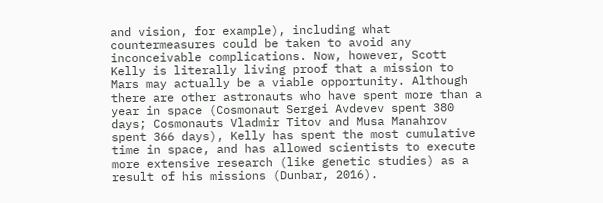and vision, for example), including what countermeasures could be taken to avoid any inconceivable complications. Now, however, Scott Kelly is literally living proof that a mission to Mars may actually be a viable opportunity. Although there are other astronauts who have spent more than a year in space (Cosmonaut Sergei Avdevev spent 380 days; Cosmonauts Vladmir Titov and Musa Manahrov spent 366 days), Kelly has spent the most cumulative time in space, and has allowed scientists to execute more extensive research (like genetic studies) as a result of his missions (Dunbar, 2016).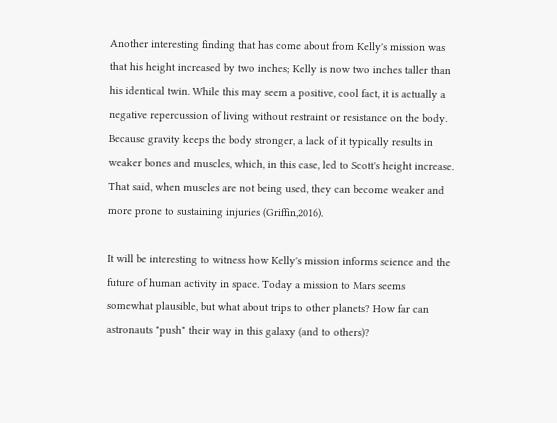Another interesting finding that has come about from Kelly's mission was that his height increased by two inches; Kelly is now two inches taller than his identical twin. While this may seem a positive, cool fact, it is actually a negative repercussion of living without restraint or resistance on the body. Because gravity keeps the body stronger, a lack of it typically results in weaker bones and muscles, which, in this case, led to Scott's height increase. That said, when muscles are not being used, they can become weaker and more prone to sustaining injuries (Griffin,2016).

It will be interesting to witness how Kelly's mission informs science and the future of human activity in space. Today a mission to Mars seems somewhat plausible, but what about trips to other planets? How far can astronauts "push" their way in this galaxy (and to others)?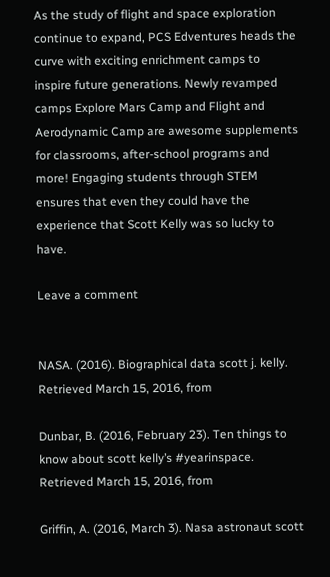As the study of flight and space exploration continue to expand, PCS Edventures heads the curve with exciting enrichment camps to inspire future generations. Newly revamped camps Explore Mars Camp and Flight and Aerodynamic Camp are awesome supplements for classrooms, after-school programs and more! Engaging students through STEM ensures that even they could have the experience that Scott Kelly was so lucky to have.

Leave a comment


NASA. (2016). Biographical data scott j. kelly. Retrieved March 15, 2016, from

Dunbar, B. (2016, February 23). Ten things to know about scott kelly’s #yearinspace. Retrieved March 15, 2016, from

Griffin, A. (2016, March 3). Nasa astronaut scott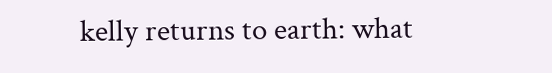kelly returns to earth: what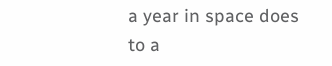a year in space does to a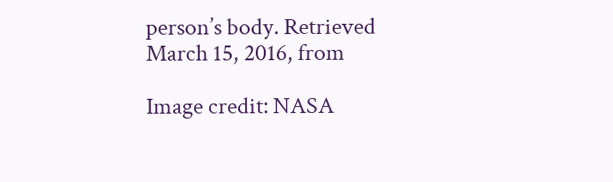person’s body. Retrieved March 15, 2016, from

Image credit: NASA